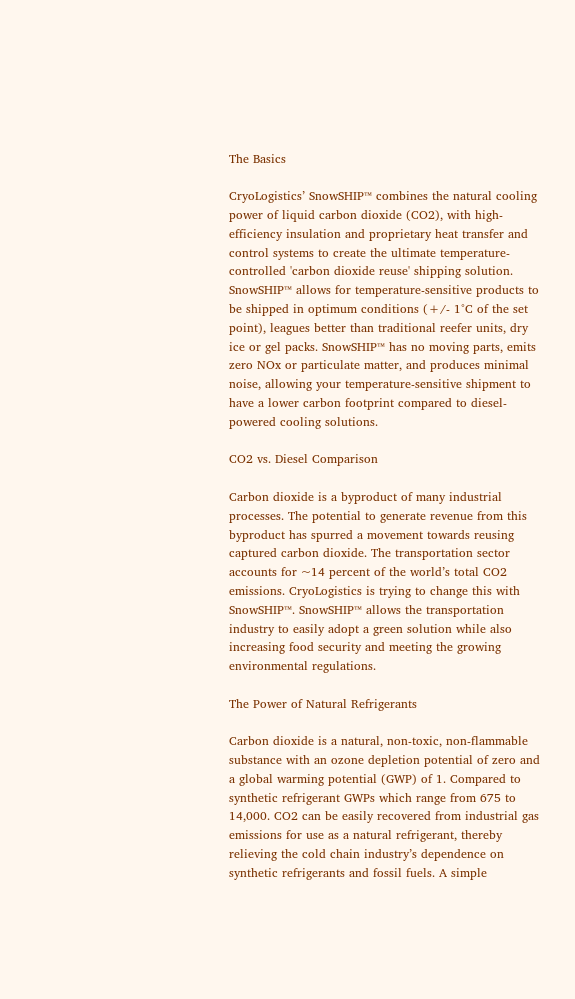The Basics

CryoLogistics’ SnowSHIP™ combines the natural cooling power of liquid carbon dioxide (CO2), with high-efficiency insulation and proprietary heat transfer and control systems to create the ultimate temperature-controlled 'carbon dioxide reuse' shipping solution. SnowSHIP™ allows for temperature-sensitive products to be shipped in optimum conditions (+/- 1°C of the set point), leagues better than traditional reefer units, dry ice or gel packs. SnowSHIP™ has no moving parts, emits zero NOx or particulate matter, and produces minimal noise, allowing your temperature-sensitive shipment to have a lower carbon footprint compared to diesel-powered cooling solutions.

CO2 vs. Diesel Comparison

Carbon dioxide is a byproduct of many industrial processes. The potential to generate revenue from this byproduct has spurred a movement towards reusing captured carbon dioxide. The transportation sector accounts for ~14 percent of the world’s total CO2 emissions. CryoLogistics is trying to change this with SnowSHIP™. SnowSHIP™ allows the transportation industry to easily adopt a green solution while also increasing food security and meeting the growing environmental regulations.

The Power of Natural Refrigerants

Carbon dioxide is a natural, non-toxic, non-flammable substance with an ozone depletion potential of zero and a global warming potential (GWP) of 1. Compared to synthetic refrigerant GWPs which range from 675 to 14,000. CO2 can be easily recovered from industrial gas emissions for use as a natural refrigerant, thereby relieving the cold chain industry’s dependence on synthetic refrigerants and fossil fuels. A simple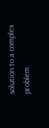solution to a complex problem.